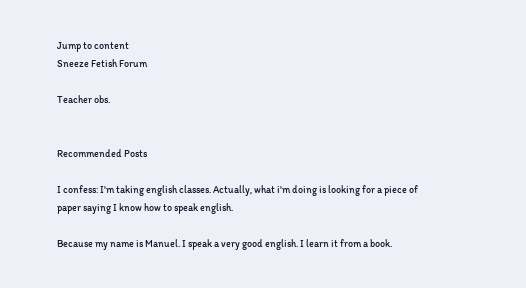Jump to content
Sneeze Fetish Forum

Teacher obs.


Recommended Posts

I confess: I'm taking english classes. Actually, what i'm doing is looking for a piece of paper saying I know how to speak english.

Because my name is Manuel. I speak a very good english. I learn it from a book.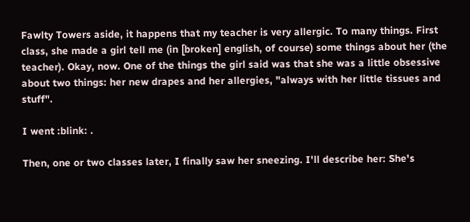Fawlty Towers aside, it happens that my teacher is very allergic. To many things. First class, she made a girl tell me (in [broken] english, of course) some things about her (the teacher). Okay, now. One of the things the girl said was that she was a little obsessive about two things: her new drapes and her allergies, "always with her little tissues and stuff".

I went :blink: .

Then, one or two classes later, I finally saw her sneezing. I'll describe her: She's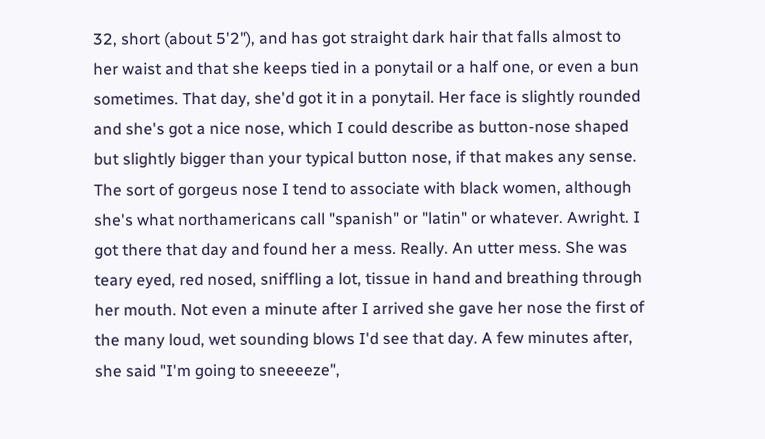32, short (about 5'2"), and has got straight dark hair that falls almost to her waist and that she keeps tied in a ponytail or a half one, or even a bun sometimes. That day, she'd got it in a ponytail. Her face is slightly rounded and she's got a nice nose, which I could describe as button-nose shaped but slightly bigger than your typical button nose, if that makes any sense. The sort of gorgeus nose I tend to associate with black women, although she's what northamericans call "spanish" or "latin" or whatever. Awright. I got there that day and found her a mess. Really. An utter mess. She was teary eyed, red nosed, sniffling a lot, tissue in hand and breathing through her mouth. Not even a minute after I arrived she gave her nose the first of the many loud, wet sounding blows I'd see that day. A few minutes after, she said "I'm going to sneeeeze",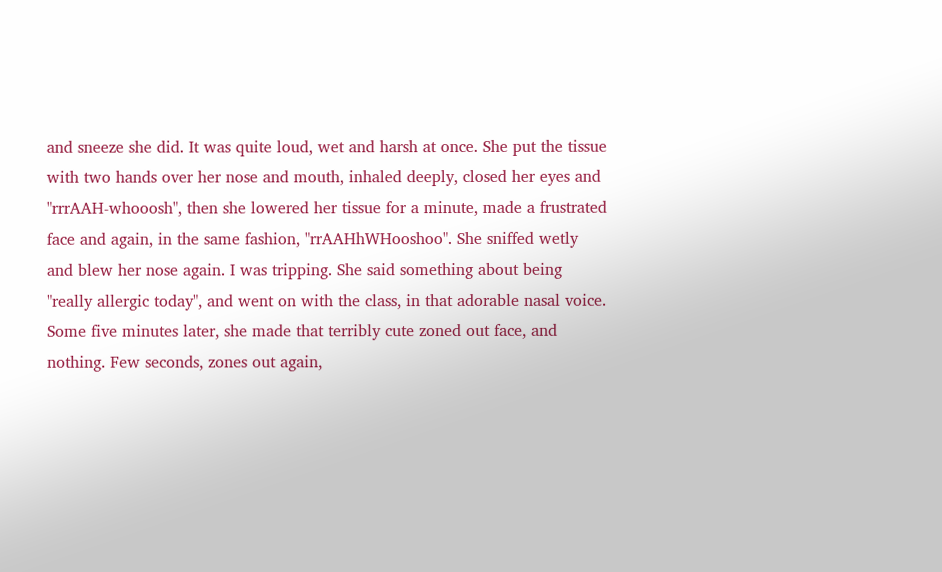and sneeze she did. It was quite loud, wet and harsh at once. She put the tissue with two hands over her nose and mouth, inhaled deeply, closed her eyes and "rrrAAH-whooosh", then she lowered her tissue for a minute, made a frustrated face and again, in the same fashion, "rrAAHhWHooshoo". She sniffed wetly and blew her nose again. I was tripping. She said something about being "really allergic today", and went on with the class, in that adorable nasal voice. Some five minutes later, she made that terribly cute zoned out face, and nothing. Few seconds, zones out again,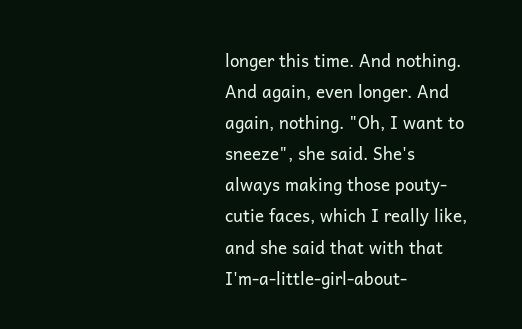longer this time. And nothing. And again, even longer. And again, nothing. "Oh, I want to sneeze", she said. She's always making those pouty-cutie faces, which I really like, and she said that with that I'm-a-little-girl-about-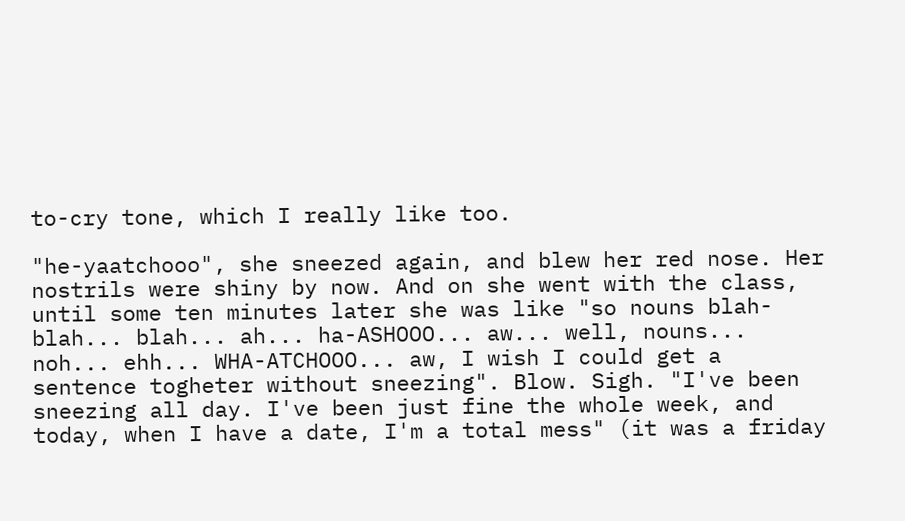to-cry tone, which I really like too.

"he-yaatchooo", she sneezed again, and blew her red nose. Her nostrils were shiny by now. And on she went with the class, until some ten minutes later she was like "so nouns blah-blah... blah... ah... ha-ASHOOO... aw... well, nouns... noh... ehh... WHA-ATCHOOO... aw, I wish I could get a sentence togheter without sneezing". Blow. Sigh. "I've been sneezing all day. I've been just fine the whole week, and today, when I have a date, I'm a total mess" (it was a friday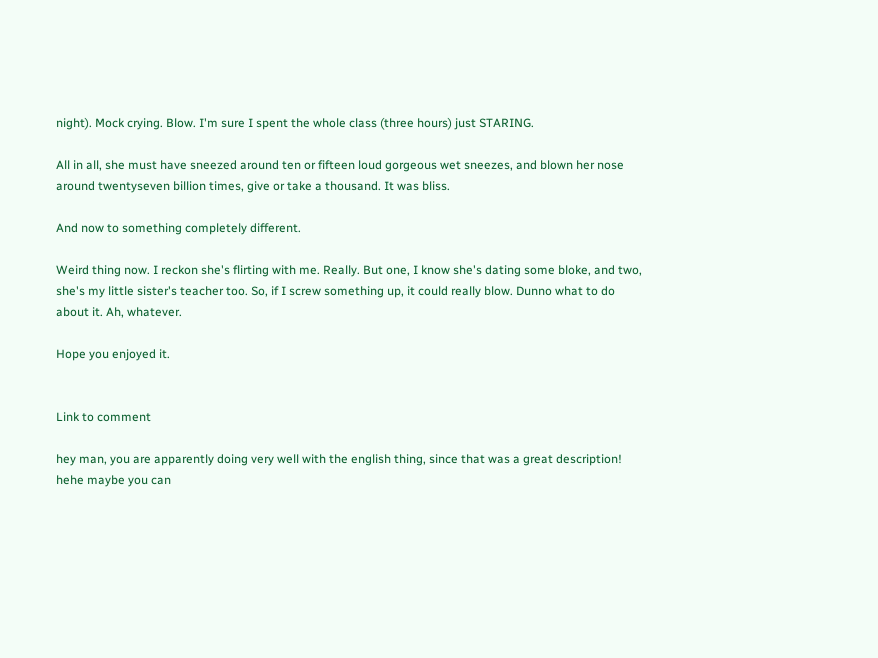night). Mock crying. Blow. I'm sure I spent the whole class (three hours) just STARING.

All in all, she must have sneezed around ten or fifteen loud gorgeous wet sneezes, and blown her nose around twentyseven billion times, give or take a thousand. It was bliss.

And now to something completely different.

Weird thing now. I reckon she's flirting with me. Really. But one, I know she's dating some bloke, and two, she's my little sister's teacher too. So, if I screw something up, it could really blow. Dunno what to do about it. Ah, whatever.

Hope you enjoyed it.


Link to comment

hey man, you are apparently doing very well with the english thing, since that was a great description! hehe maybe you can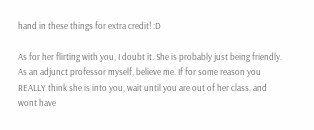hand in these things for extra credit! :D

As for her flirting with you, I doubt it. She is probably just being friendly. As an adjunct professor myself, believe me. If for some reason you REALLY think she is into you, wait until you are out of her class, and wont have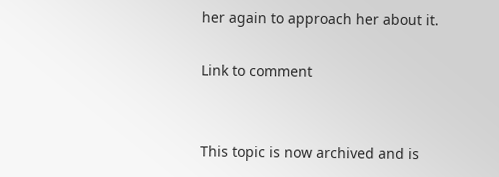her again to approach her about it.

Link to comment


This topic is now archived and is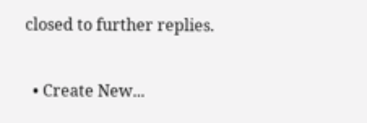closed to further replies.

  • Create New...